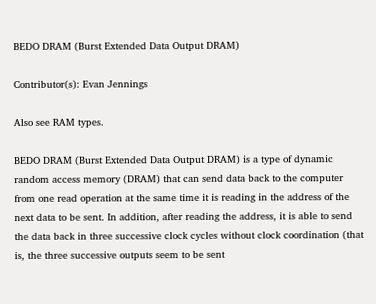BEDO DRAM (Burst Extended Data Output DRAM)

Contributor(s): Evan Jennings

Also see RAM types.

BEDO DRAM (Burst Extended Data Output DRAM) is a type of dynamic random access memory (DRAM) that can send data back to the computer from one read operation at the same time it is reading in the address of the next data to be sent. In addition, after reading the address, it is able to send the data back in three successive clock cycles without clock coordination (that is, the three successive outputs seem to be sent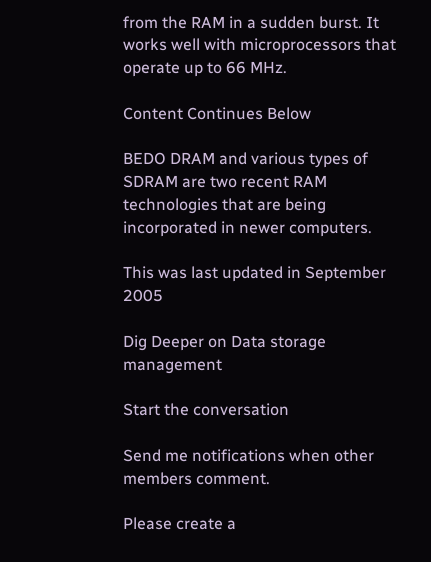from the RAM in a sudden burst. It works well with microprocessors that operate up to 66 MHz.

Content Continues Below

BEDO DRAM and various types of SDRAM are two recent RAM technologies that are being incorporated in newer computers.

This was last updated in September 2005

Dig Deeper on Data storage management

Start the conversation

Send me notifications when other members comment.

Please create a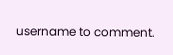username to comment.